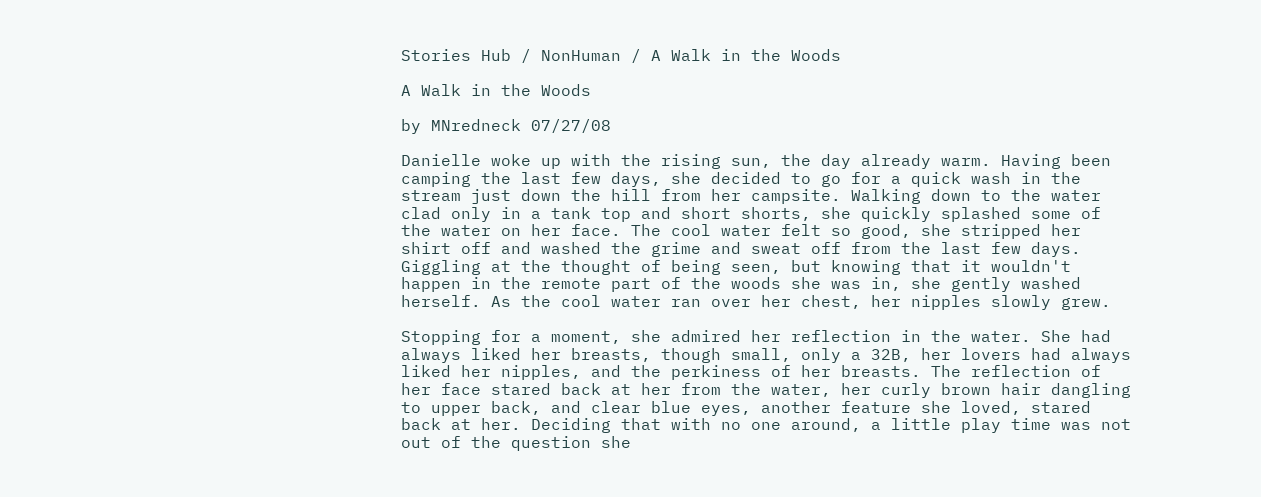Stories Hub / NonHuman / A Walk in the Woods

A Walk in the Woods

by MNredneck 07/27/08

Danielle woke up with the rising sun, the day already warm. Having been camping the last few days, she decided to go for a quick wash in the stream just down the hill from her campsite. Walking down to the water clad only in a tank top and short shorts, she quickly splashed some of the water on her face. The cool water felt so good, she stripped her shirt off and washed the grime and sweat off from the last few days. Giggling at the thought of being seen, but knowing that it wouldn't happen in the remote part of the woods she was in, she gently washed herself. As the cool water ran over her chest, her nipples slowly grew.

Stopping for a moment, she admired her reflection in the water. She had always liked her breasts, though small, only a 32B, her lovers had always liked her nipples, and the perkiness of her breasts. The reflection of her face stared back at her from the water, her curly brown hair dangling to upper back, and clear blue eyes, another feature she loved, stared back at her. Deciding that with no one around, a little play time was not out of the question she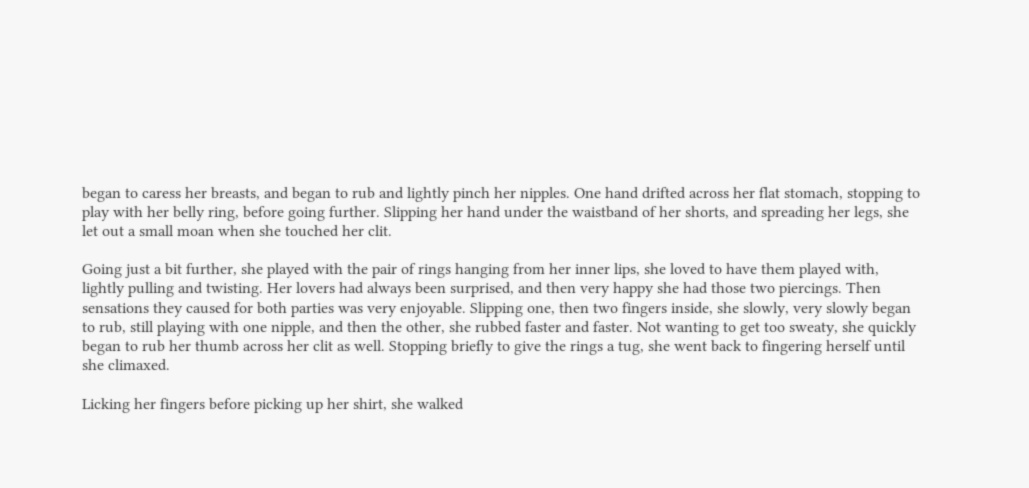began to caress her breasts, and began to rub and lightly pinch her nipples. One hand drifted across her flat stomach, stopping to play with her belly ring, before going further. Slipping her hand under the waistband of her shorts, and spreading her legs, she let out a small moan when she touched her clit.

Going just a bit further, she played with the pair of rings hanging from her inner lips, she loved to have them played with, lightly pulling and twisting. Her lovers had always been surprised, and then very happy she had those two piercings. Then sensations they caused for both parties was very enjoyable. Slipping one, then two fingers inside, she slowly, very slowly began to rub, still playing with one nipple, and then the other, she rubbed faster and faster. Not wanting to get too sweaty, she quickly began to rub her thumb across her clit as well. Stopping briefly to give the rings a tug, she went back to fingering herself until she climaxed.

Licking her fingers before picking up her shirt, she walked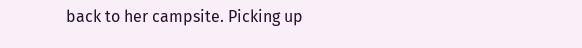back to her campsite. Picking up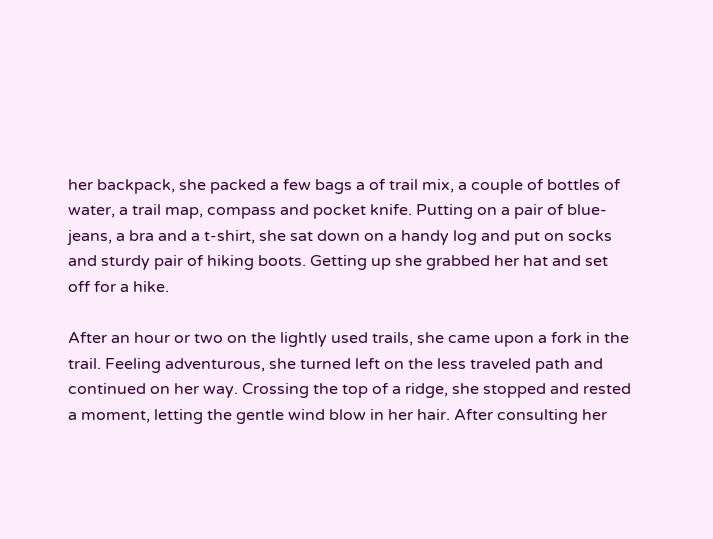her backpack, she packed a few bags a of trail mix, a couple of bottles of water, a trail map, compass and pocket knife. Putting on a pair of blue-jeans, a bra and a t-shirt, she sat down on a handy log and put on socks and sturdy pair of hiking boots. Getting up she grabbed her hat and set off for a hike.

After an hour or two on the lightly used trails, she came upon a fork in the trail. Feeling adventurous, she turned left on the less traveled path and continued on her way. Crossing the top of a ridge, she stopped and rested a moment, letting the gentle wind blow in her hair. After consulting her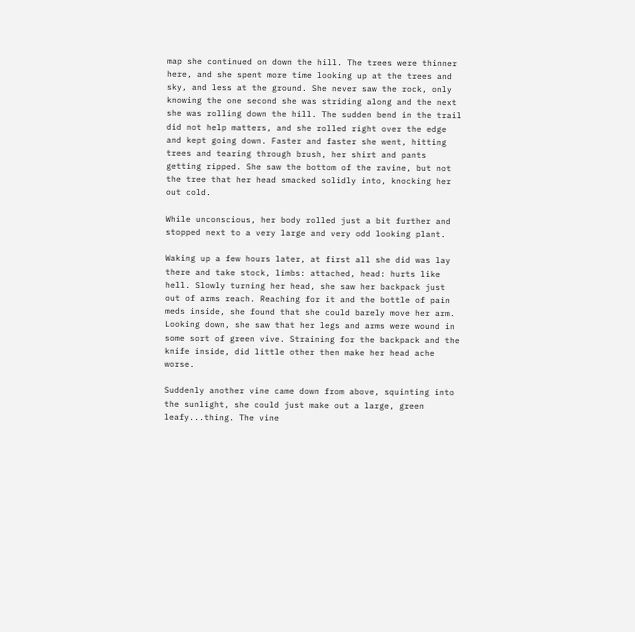map she continued on down the hill. The trees were thinner here, and she spent more time looking up at the trees and sky, and less at the ground. She never saw the rock, only knowing the one second she was striding along and the next she was rolling down the hill. The sudden bend in the trail did not help matters, and she rolled right over the edge and kept going down. Faster and faster she went, hitting trees and tearing through brush, her shirt and pants getting ripped. She saw the bottom of the ravine, but not the tree that her head smacked solidly into, knocking her out cold.

While unconscious, her body rolled just a bit further and stopped next to a very large and very odd looking plant.

Waking up a few hours later, at first all she did was lay there and take stock, limbs: attached, head: hurts like hell. Slowly turning her head, she saw her backpack just out of arms reach. Reaching for it and the bottle of pain meds inside, she found that she could barely move her arm. Looking down, she saw that her legs and arms were wound in some sort of green vive. Straining for the backpack and the knife inside, did little other then make her head ache worse.

Suddenly another vine came down from above, squinting into the sunlight, she could just make out a large, green leafy...thing. The vine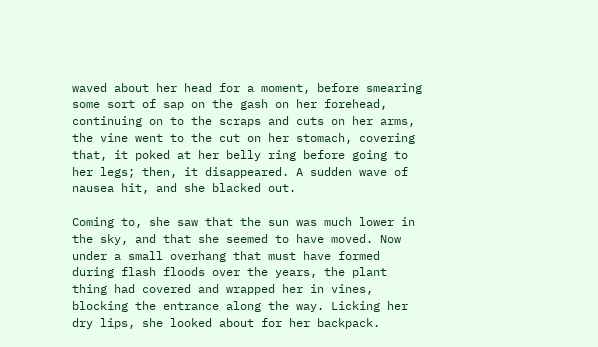waved about her head for a moment, before smearing some sort of sap on the gash on her forehead, continuing on to the scraps and cuts on her arms, the vine went to the cut on her stomach, covering that, it poked at her belly ring before going to her legs; then, it disappeared. A sudden wave of nausea hit, and she blacked out.

Coming to, she saw that the sun was much lower in the sky, and that she seemed to have moved. Now under a small overhang that must have formed during flash floods over the years, the plant thing had covered and wrapped her in vines, blocking the entrance along the way. Licking her dry lips, she looked about for her backpack.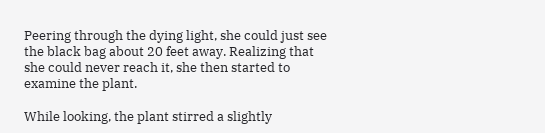Peering through the dying light, she could just see the black bag about 20 feet away. Realizing that she could never reach it, she then started to examine the plant.

While looking, the plant stirred a slightly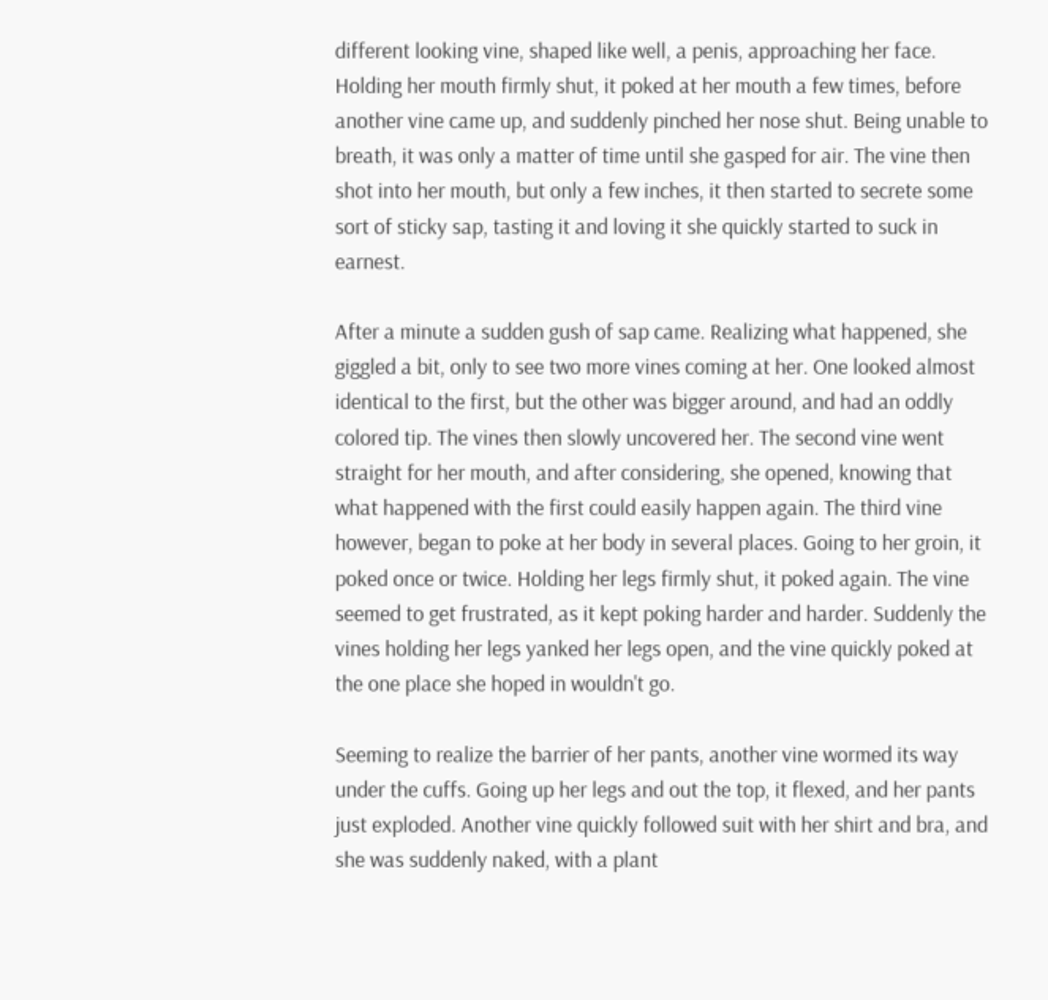different looking vine, shaped like well, a penis, approaching her face. Holding her mouth firmly shut, it poked at her mouth a few times, before another vine came up, and suddenly pinched her nose shut. Being unable to breath, it was only a matter of time until she gasped for air. The vine then shot into her mouth, but only a few inches, it then started to secrete some sort of sticky sap, tasting it and loving it she quickly started to suck in earnest.

After a minute a sudden gush of sap came. Realizing what happened, she giggled a bit, only to see two more vines coming at her. One looked almost identical to the first, but the other was bigger around, and had an oddly colored tip. The vines then slowly uncovered her. The second vine went straight for her mouth, and after considering, she opened, knowing that what happened with the first could easily happen again. The third vine however, began to poke at her body in several places. Going to her groin, it poked once or twice. Holding her legs firmly shut, it poked again. The vine seemed to get frustrated, as it kept poking harder and harder. Suddenly the vines holding her legs yanked her legs open, and the vine quickly poked at the one place she hoped in wouldn't go.

Seeming to realize the barrier of her pants, another vine wormed its way under the cuffs. Going up her legs and out the top, it flexed, and her pants just exploded. Another vine quickly followed suit with her shirt and bra, and she was suddenly naked, with a plant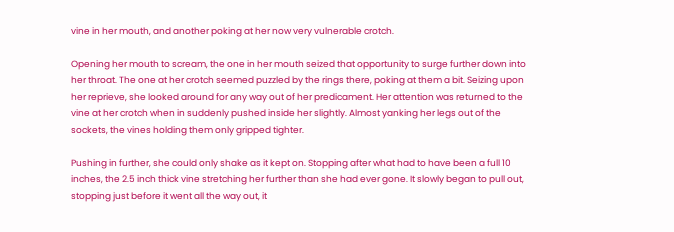vine in her mouth, and another poking at her now very vulnerable crotch.

Opening her mouth to scream, the one in her mouth seized that opportunity to surge further down into her throat. The one at her crotch seemed puzzled by the rings there, poking at them a bit. Seizing upon her reprieve, she looked around for any way out of her predicament. Her attention was returned to the vine at her crotch when in suddenly pushed inside her slightly. Almost yanking her legs out of the sockets, the vines holding them only gripped tighter.

Pushing in further, she could only shake as it kept on. Stopping after what had to have been a full 10 inches, the 2.5 inch thick vine stretching her further than she had ever gone. It slowly began to pull out, stopping just before it went all the way out, it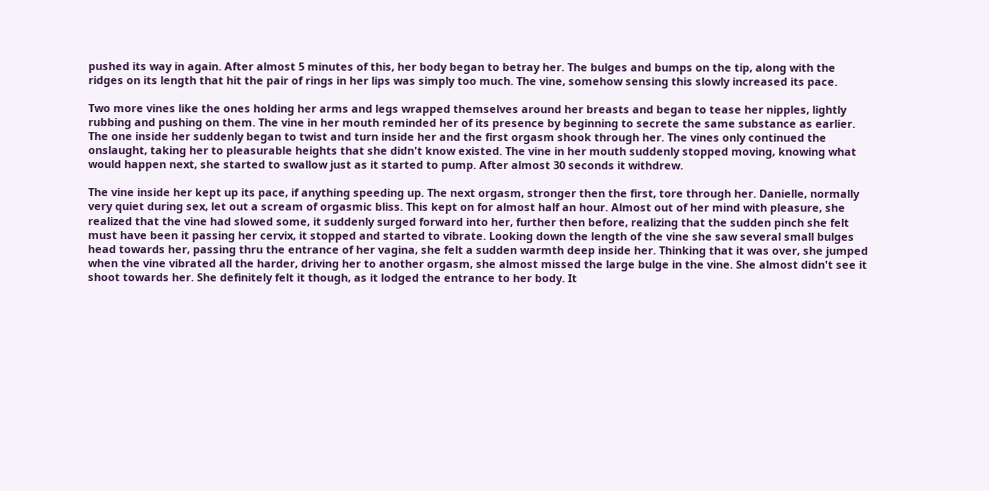pushed its way in again. After almost 5 minutes of this, her body began to betray her. The bulges and bumps on the tip, along with the ridges on its length that hit the pair of rings in her lips was simply too much. The vine, somehow sensing this slowly increased its pace.

Two more vines like the ones holding her arms and legs wrapped themselves around her breasts and began to tease her nipples, lightly rubbing and pushing on them. The vine in her mouth reminded her of its presence by beginning to secrete the same substance as earlier. The one inside her suddenly began to twist and turn inside her and the first orgasm shook through her. The vines only continued the onslaught, taking her to pleasurable heights that she didn't know existed. The vine in her mouth suddenly stopped moving, knowing what would happen next, she started to swallow just as it started to pump. After almost 30 seconds it withdrew.

The vine inside her kept up its pace, if anything speeding up. The next orgasm, stronger then the first, tore through her. Danielle, normally very quiet during sex, let out a scream of orgasmic bliss. This kept on for almost half an hour. Almost out of her mind with pleasure, she realized that the vine had slowed some, it suddenly surged forward into her, further then before, realizing that the sudden pinch she felt must have been it passing her cervix, it stopped and started to vibrate. Looking down the length of the vine she saw several small bulges head towards her, passing thru the entrance of her vagina, she felt a sudden warmth deep inside her. Thinking that it was over, she jumped when the vine vibrated all the harder, driving her to another orgasm, she almost missed the large bulge in the vine. She almost didn't see it shoot towards her. She definitely felt it though, as it lodged the entrance to her body. It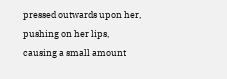pressed outwards upon her, pushing on her lips, causing a small amount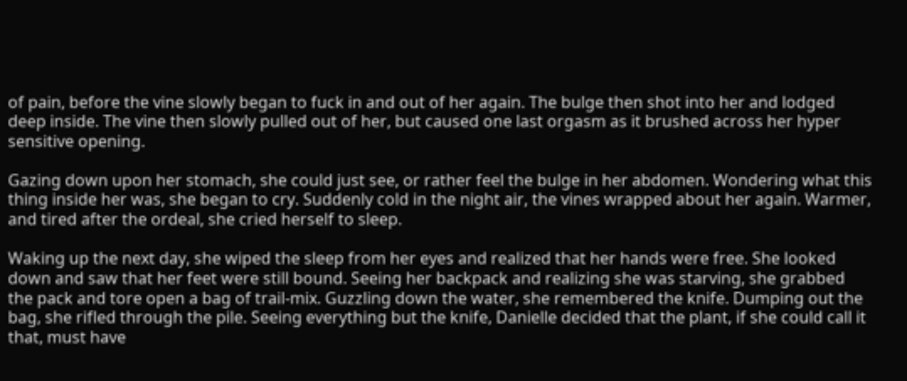of pain, before the vine slowly began to fuck in and out of her again. The bulge then shot into her and lodged deep inside. The vine then slowly pulled out of her, but caused one last orgasm as it brushed across her hyper sensitive opening.

Gazing down upon her stomach, she could just see, or rather feel the bulge in her abdomen. Wondering what this thing inside her was, she began to cry. Suddenly cold in the night air, the vines wrapped about her again. Warmer, and tired after the ordeal, she cried herself to sleep.

Waking up the next day, she wiped the sleep from her eyes and realized that her hands were free. She looked down and saw that her feet were still bound. Seeing her backpack and realizing she was starving, she grabbed the pack and tore open a bag of trail-mix. Guzzling down the water, she remembered the knife. Dumping out the bag, she rifled through the pile. Seeing everything but the knife, Danielle decided that the plant, if she could call it that, must have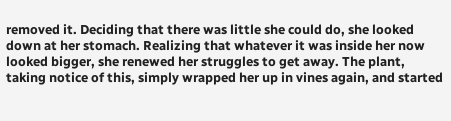removed it. Deciding that there was little she could do, she looked down at her stomach. Realizing that whatever it was inside her now looked bigger, she renewed her struggles to get away. The plant, taking notice of this, simply wrapped her up in vines again, and started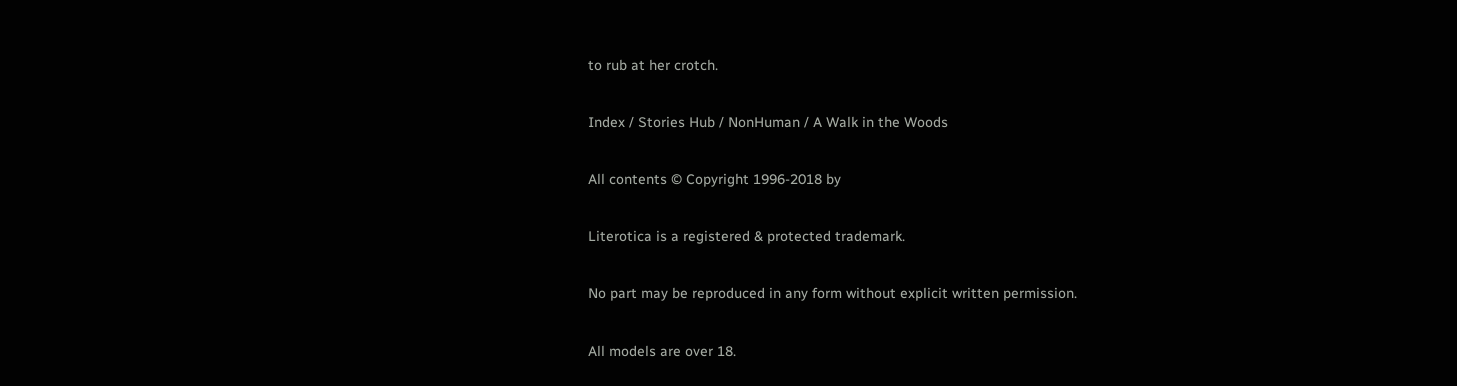to rub at her crotch.

Index / Stories Hub / NonHuman / A Walk in the Woods

All contents © Copyright 1996-2018 by

Literotica is a registered & protected trademark.

No part may be reproduced in any form without explicit written permission.

All models are over 18.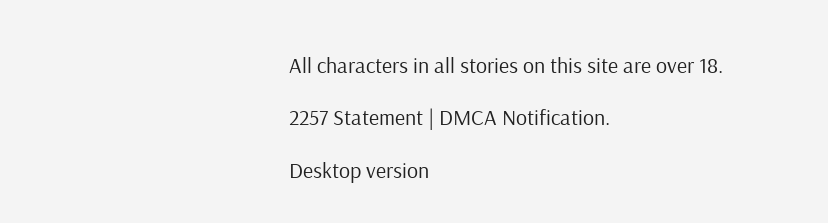All characters in all stories on this site are over 18.

2257 Statement | DMCA Notification.

Desktop version